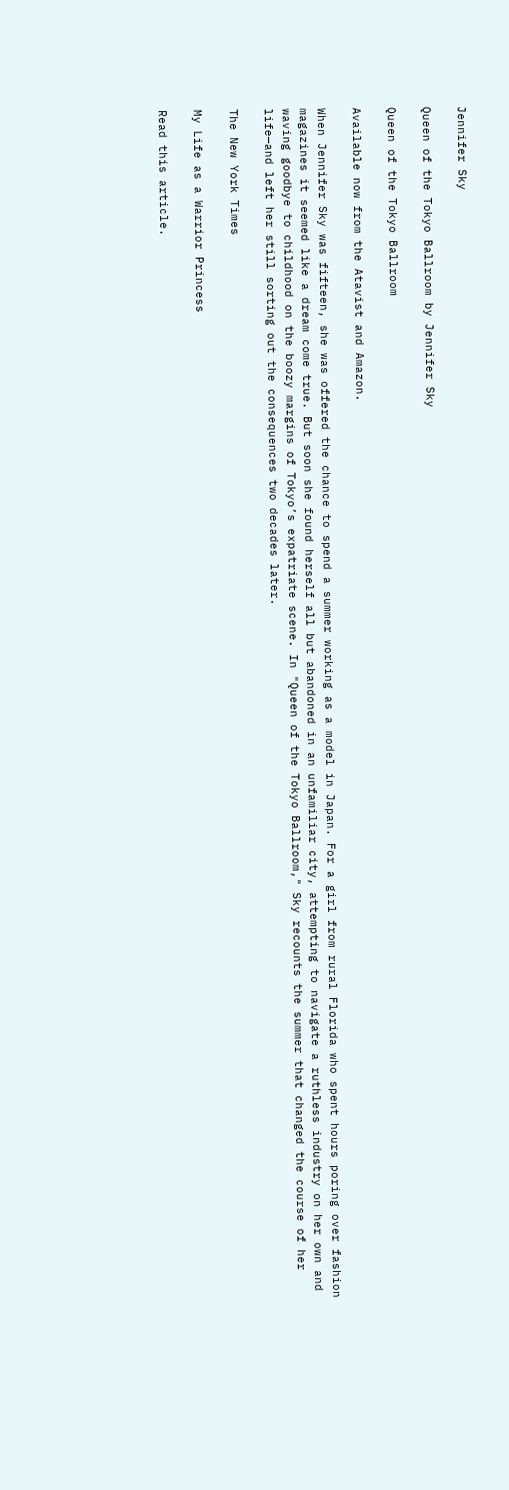Jennifer Sky

Queen of the Tokyo Ballroom by Jennifer Sky

Queen of the Tokyo Ballroom

Available now from the Atavist and Amazon.

When Jennifer Sky was fifteen, she was offered the chance to spend a summer working as a model in Japan. For a girl from rural Florida who spent hours poring over fashion magazines it seemed like a dream come true. But soon she found herself all but abandoned in an unfamiliar city, attempting to navigate a ruthless industry on her own and waving goodbye to childhood on the boozy margins of Tokyo’s expatriate scene. In "Queen of the Tokyo Ballroom," Sky recounts the summer that changed the course of her life—and left her still sorting out the consequences two decades later.

The New York Times

My Life as a Warrior Princess

Read this article.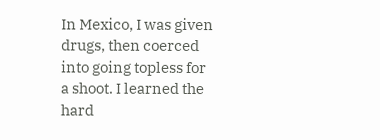In Mexico, I was given drugs, then coerced into going topless for a shoot. I learned the hard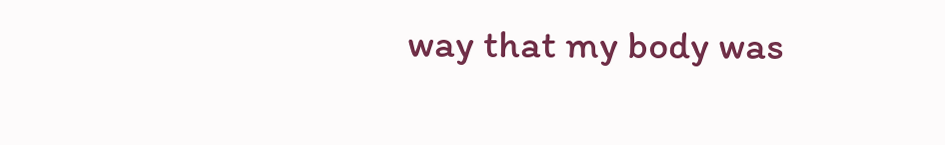way that my body was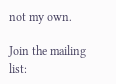not my own.

Join the mailing list: